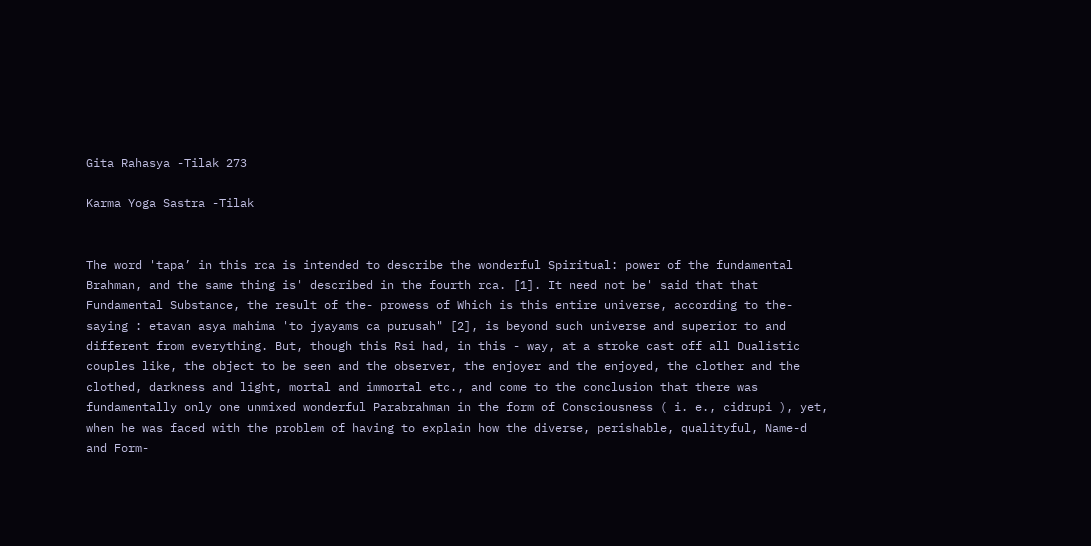Gita Rahasya -Tilak 273

Karma Yoga Sastra -Tilak


The word 'tapa’ in this rca is intended to describe the wonderful Spiritual: power of the fundamental Brahman, and the same thing is' described in the fourth rca. [1]. It need not be' said that that Fundamental Substance, the result of the- prowess of Which is this entire universe, according to the- saying : etavan asya mahima 'to jyayams ca purusah" [2], is beyond such universe and superior to and different from everything. But, though this Rsi had, in this - way, at a stroke cast off all Dualistic couples like, the object to be seen and the observer, the enjoyer and the enjoyed, the clother and the clothed, darkness and light, mortal and immortal etc., and come to the conclusion that there was fundamentally only one unmixed wonderful Parabrahman in the form of Consciousness ( i. e., cidrupi ), yet, when he was faced with the problem of having to explain how the diverse, perishable, qualityful, Name-d and Form-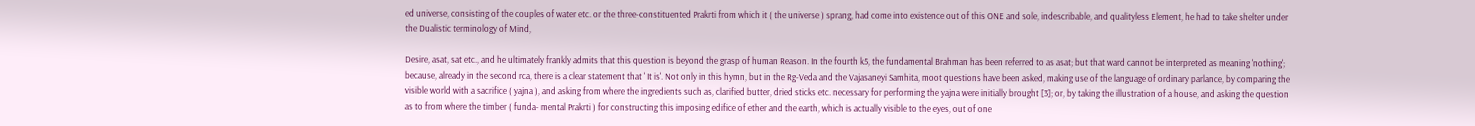ed universe, consisting of the couples of water etc. or the three-constituented Prakrti from which it ( the universe ) sprang, had come into existence out of this ONE and sole, indescribable, and qualityless Element, he had to take shelter under the Dualistic terminology of Mind,

Desire, asat, sat etc., and he ultimately frankly admits that this question is beyond the grasp of human Reason. In the fourth k5, the fundamental Brahman has been referred to as asat; but that ward cannot be interpreted as meaning 'nothing'; because, already in the second rca, there is a clear statement that ' It is'. Not only in this hymn, but in the Rg-Veda and the Vajasaneyi Samhita, moot questions have been asked, making use of the language of ordinary parlance, by comparing the visible world with a sacrifice ( yajna ), and asking from where the ingredients such as, clarified butter, dried sticks etc. necessary for performing the yajna were initially brought [3]; or, by taking the illustration of a house, and asking the question as to from where the timber ( funda- mental Prakrti ) for constructing this imposing edifice of ether and the earth, which is actually visible to the eyes, out of one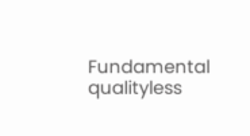Fundamental qualityless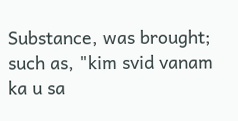Substance, was brought; such as, "kim svid vanam ka u sa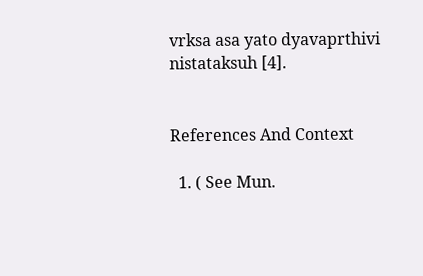vrksa asa yato dyavaprthivi nistataksuh [4].


References And Context

  1. ( See Mun.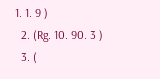1. 1. 9 )
  2. (Rg. 10. 90. 3 )
  3. (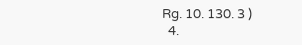Rg. 10. 130. 3 )
  4.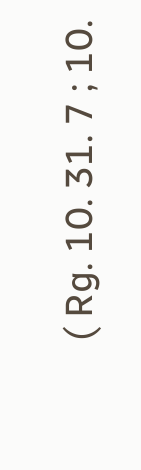( Rg. 10. 31. 7 ; 10.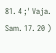81. 4 ;' Vaja. Sam. 17. 20 )